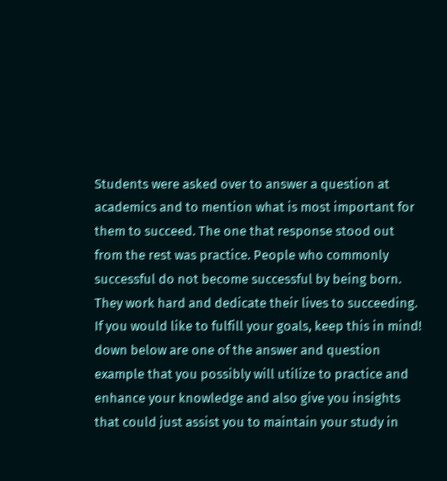Students were asked over to answer a question at academics and to mention what is most important for them to succeed. The one that response stood out from the rest was practice. People who commonly successful do not become successful by being born. They work hard and dedicate their lives to succeeding. If you would like to fulfill your goals, keep this in mind! down below are one of the answer and question example that you possibly will utilize to practice and enhance your knowledge and also give you insights that could just assist you to maintain your study in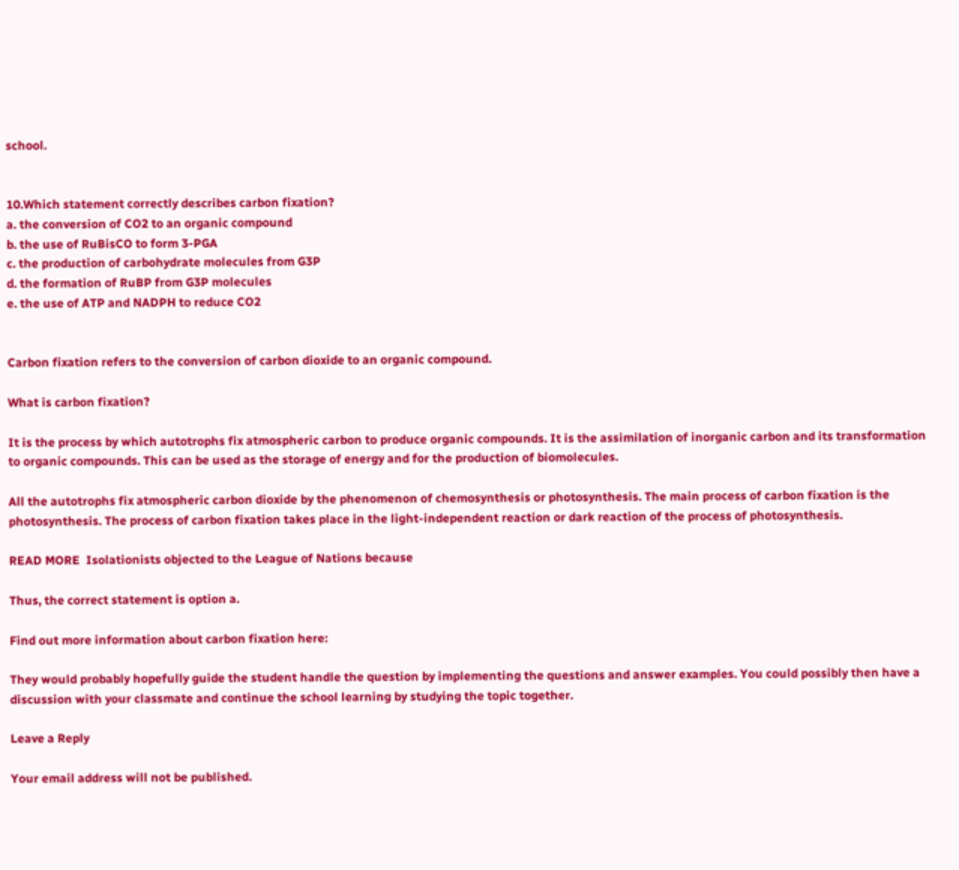school.


10.Which statement correctly describes carbon fixation?
a. the conversion of CO2 to an organic compound
b. the use of RuBisCO to form 3-PGA
c. the production of carbohydrate molecules from G3P
d. the formation of RuBP from G3P molecules
e. the use of ATP and NADPH to reduce CO2


Carbon fixation refers to the conversion of carbon dioxide to an organic compound.

What is carbon fixation?

It is the process by which autotrophs fix atmospheric carbon to produce organic compounds. It is the assimilation of inorganic carbon and its transformation to organic compounds. This can be used as the storage of energy and for the production of biomolecules.

All the autotrophs fix atmospheric carbon dioxide by the phenomenon of chemosynthesis or photosynthesis. The main process of carbon fixation is the photosynthesis. The process of carbon fixation takes place in the light-independent reaction or dark reaction of the process of photosynthesis.

READ MORE  Isolationists objected to the League of Nations because

Thus, the correct statement is option a.

Find out more information about carbon fixation here:

They would probably hopefully guide the student handle the question by implementing the questions and answer examples. You could possibly then have a discussion with your classmate and continue the school learning by studying the topic together.

Leave a Reply

Your email address will not be published.